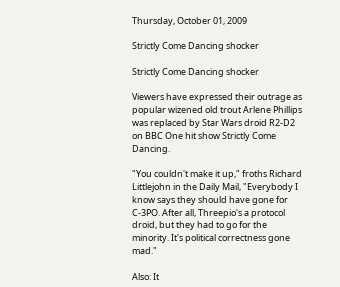Thursday, October 01, 2009

Strictly Come Dancing shocker

Strictly Come Dancing shocker

Viewers have expressed their outrage as popular wizened old trout Arlene Phillips was replaced by Star Wars droid R2-D2 on BBC One hit show Strictly Come Dancing.

"You couldn't make it up," froths Richard Littlejohn in the Daily Mail, "Everybody I know says they should have gone for C-3PO. After all, Threepio's a protocol droid, but they had to go for the minority. It's political correctness gone mad."

Also: It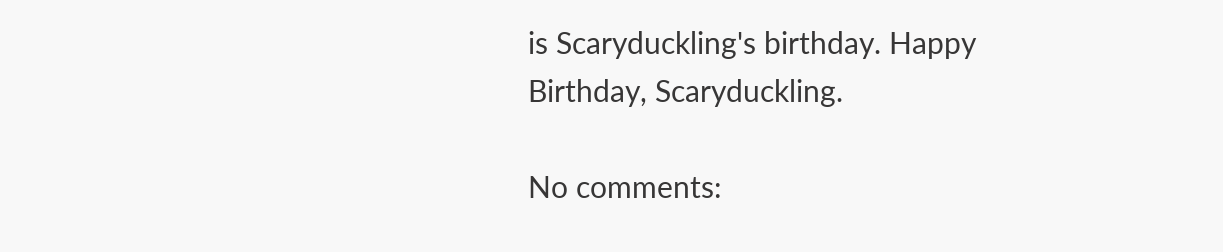is Scaryduckling's birthday. Happy Birthday, Scaryduckling.

No comments: